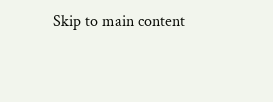Skip to main content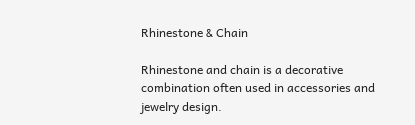Rhinestone & Chain

Rhinestone and chain is a decorative combination often used in accessories and jewelry design.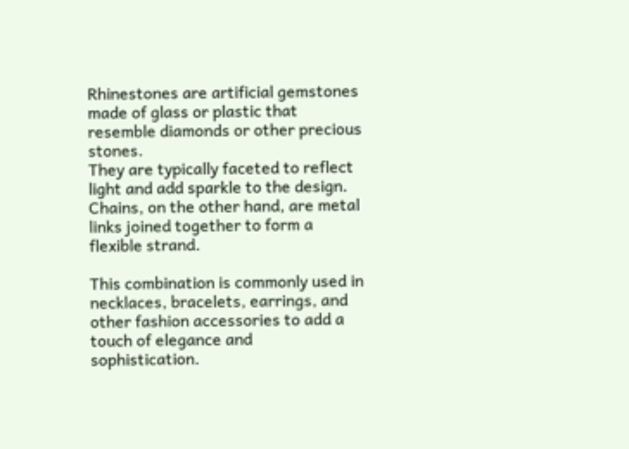Rhinestones are artificial gemstones made of glass or plastic that resemble diamonds or other precious stones.
They are typically faceted to reflect light and add sparkle to the design. Chains, on the other hand, are metal links joined together to form a flexible strand.

This combination is commonly used in necklaces, bracelets, earrings, and other fashion accessories to add a touch of elegance and sophistication.